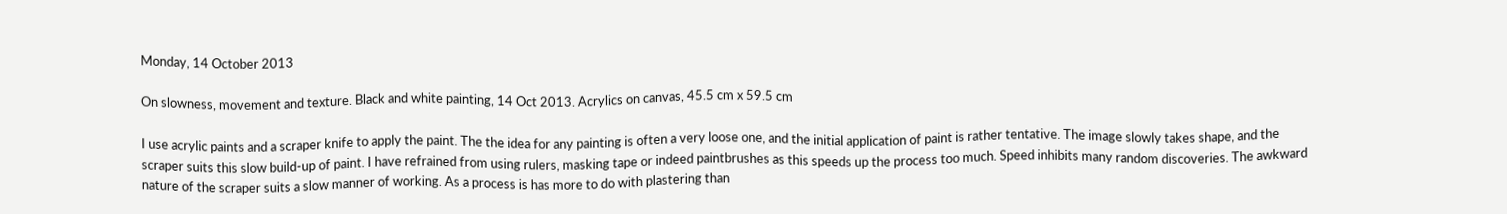Monday, 14 October 2013

On slowness, movement and texture. Black and white painting, 14 Oct 2013. Acrylics on canvas, 45.5 cm x 59.5 cm

I use acrylic paints and a scraper knife to apply the paint. The the idea for any painting is often a very loose one, and the initial application of paint is rather tentative. The image slowly takes shape, and the scraper suits this slow build-up of paint. I have refrained from using rulers, masking tape or indeed paintbrushes as this speeds up the process too much. Speed inhibits many random discoveries. The awkward nature of the scraper suits a slow manner of working. As a process is has more to do with plastering than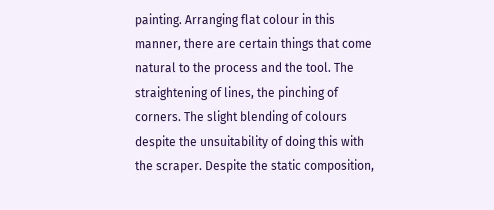painting. Arranging flat colour in this manner, there are certain things that come natural to the process and the tool. The straightening of lines, the pinching of corners. The slight blending of colours despite the unsuitability of doing this with the scraper. Despite the static composition,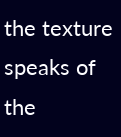the texture speaks of the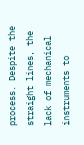process. Despite the straight lines, the lack of mechanical instruments to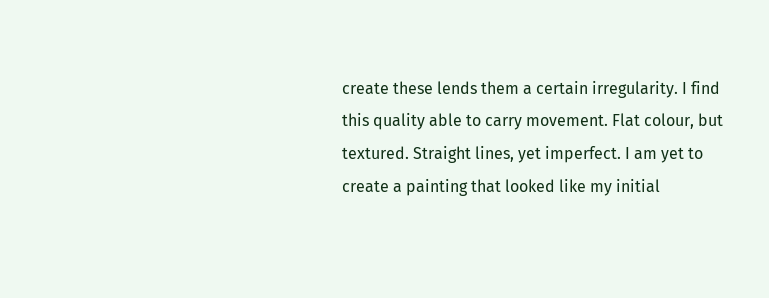create these lends them a certain irregularity. I find this quality able to carry movement. Flat colour, but textured. Straight lines, yet imperfect. I am yet to create a painting that looked like my initial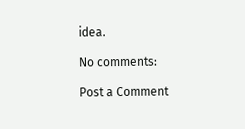idea.

No comments:

Post a Comment